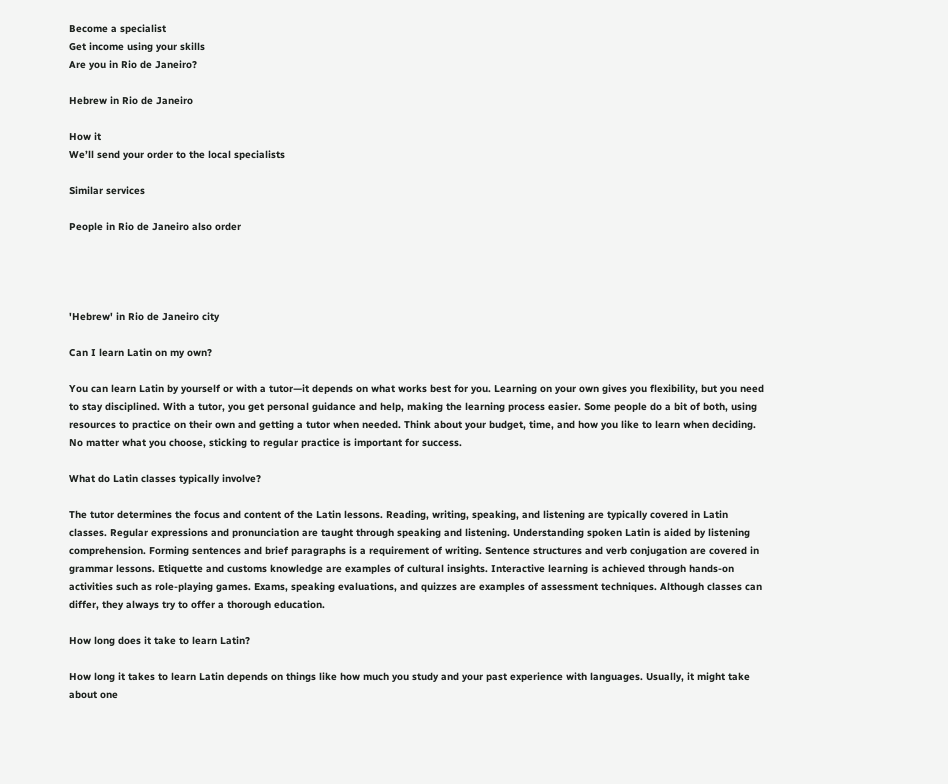Become a specialist
Get income using your skills
Are you in Rio de Janeiro?

Hebrew in Rio de Janeiro

How it
We’ll send your order to the local specialists

Similar services

People in Rio de Janeiro also order




'Hebrew' in Rio de Janeiro city

Can I learn Latin on my own?

You can learn Latin by yourself or with a tutor—it depends on what works best for you. Learning on your own gives you flexibility, but you need to stay disciplined. With a tutor, you get personal guidance and help, making the learning process easier. Some people do a bit of both, using resources to practice on their own and getting a tutor when needed. Think about your budget, time, and how you like to learn when deciding. No matter what you choose, sticking to regular practice is important for success.

What do Latin classes typically involve?

The tutor determines the focus and content of the Latin lessons. Reading, writing, speaking, and listening are typically covered in Latin classes. Regular expressions and pronunciation are taught through speaking and listening. Understanding spoken Latin is aided by listening comprehension. Forming sentences and brief paragraphs is a requirement of writing. Sentence structures and verb conjugation are covered in grammar lessons. Etiquette and customs knowledge are examples of cultural insights. Interactive learning is achieved through hands-on activities such as role-playing games. Exams, speaking evaluations, and quizzes are examples of assessment techniques. Although classes can differ, they always try to offer a thorough education.

How long does it take to learn Latin?

How long it takes to learn Latin depends on things like how much you study and your past experience with languages. Usually, it might take about one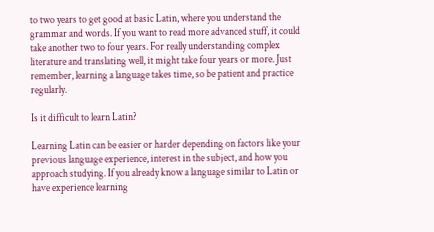to two years to get good at basic Latin, where you understand the grammar and words. If you want to read more advanced stuff, it could take another two to four years. For really understanding complex literature and translating well, it might take four years or more. Just remember, learning a language takes time, so be patient and practice regularly.

Is it difficult to learn Latin?

Learning Latin can be easier or harder depending on factors like your previous language experience, interest in the subject, and how you approach studying. If you already know a language similar to Latin or have experience learning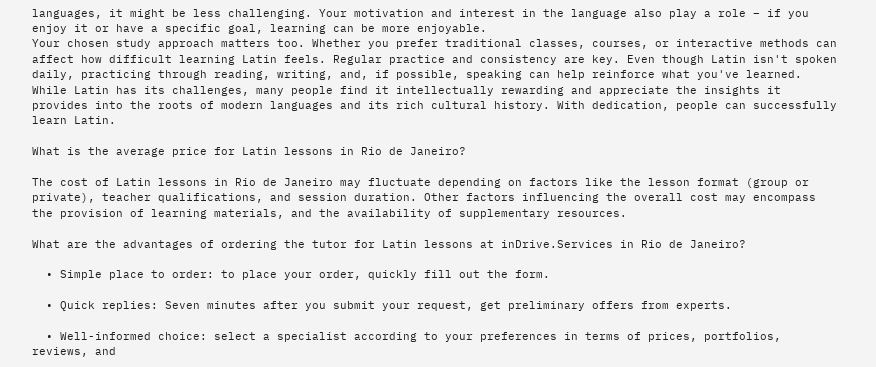languages, it might be less challenging. Your motivation and interest in the language also play a role – if you enjoy it or have a specific goal, learning can be more enjoyable.
Your chosen study approach matters too. Whether you prefer traditional classes, courses, or interactive methods can affect how difficult learning Latin feels. Regular practice and consistency are key. Even though Latin isn't spoken daily, practicing through reading, writing, and, if possible, speaking can help reinforce what you've learned.
While Latin has its challenges, many people find it intellectually rewarding and appreciate the insights it provides into the roots of modern languages and its rich cultural history. With dedication, people can successfully learn Latin.

What is the average price for Latin lessons in Rio de Janeiro?

The cost of Latin lessons in Rio de Janeiro may fluctuate depending on factors like the lesson format (group or private), teacher qualifications, and session duration. Other factors influencing the overall cost may encompass the provision of learning materials, and the availability of supplementary resources.

What are the advantages of ordering the tutor for Latin lessons at inDrive.Services in Rio de Janeiro?

  • Simple place to order: to place your order, quickly fill out the form.

  • Quick replies: Seven minutes after you submit your request, get preliminary offers from experts.

  • Well-informed choice: select a specialist according to your preferences in terms of prices, portfolios, reviews, and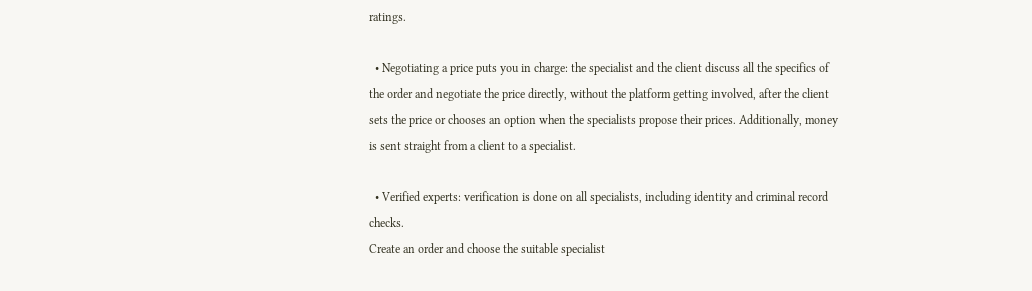ratings.

  • Negotiating a price puts you in charge: the specialist and the client discuss all the specifics of the order and negotiate the price directly, without the platform getting involved, after the client sets the price or chooses an option when the specialists propose their prices. Additionally, money is sent straight from a client to a specialist.

  • Verified experts: verification is done on all specialists, including identity and criminal record checks.
Create an order and choose the suitable specialist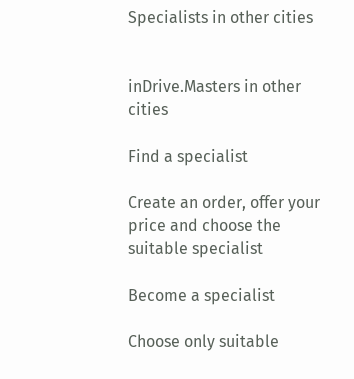Specialists in other cities


inDrive.Masters in other cities

Find a specialist

Create an order, offer your price and choose the suitable specialist

Become a specialist

Choose only suitable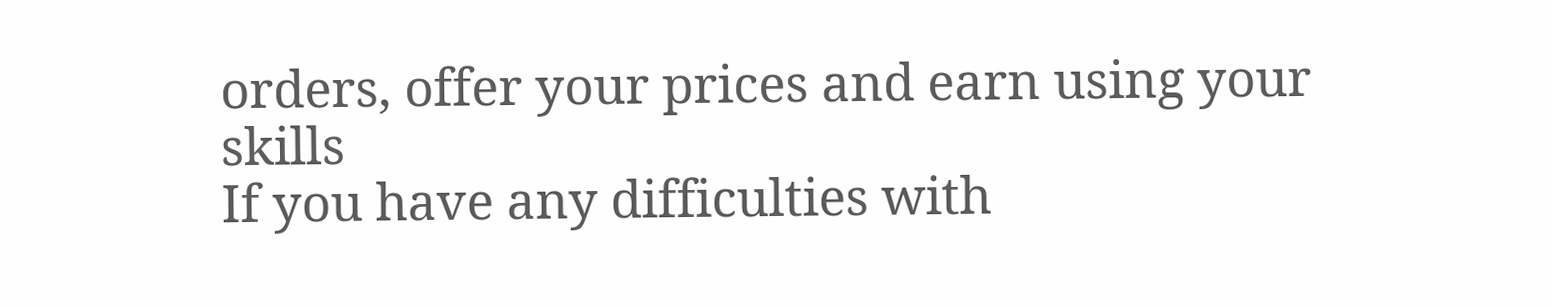orders, offer your prices and earn using your skills
If you have any difficulties with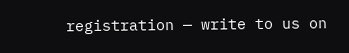registration — write to us on